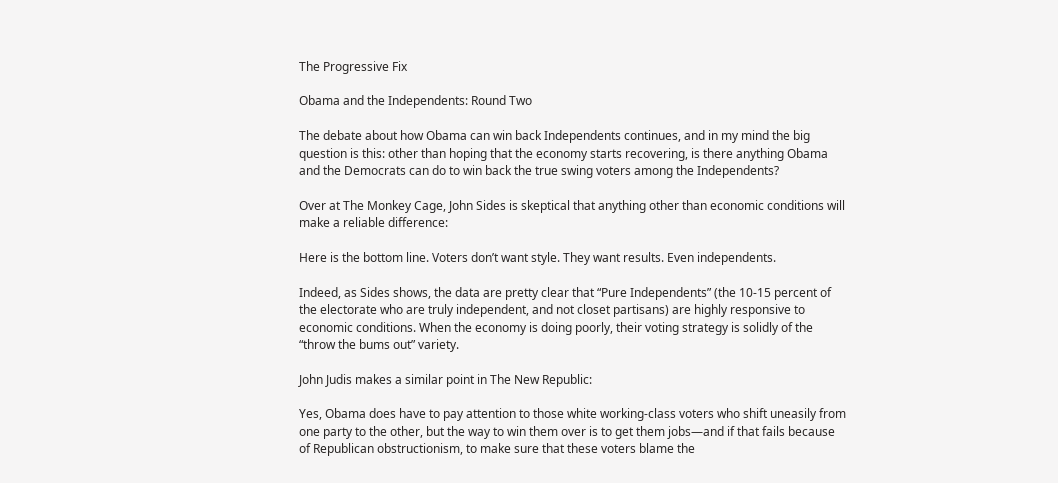The Progressive Fix

Obama and the Independents: Round Two

The debate about how Obama can win back Independents continues, and in my mind the big question is this: other than hoping that the economy starts recovering, is there anything Obama and the Democrats can do to win back the true swing voters among the Independents?

Over at The Monkey Cage, John Sides is skeptical that anything other than economic conditions will make a reliable difference:

Here is the bottom line. Voters don’t want style. They want results. Even independents.

Indeed, as Sides shows, the data are pretty clear that “Pure Independents” (the 10-15 percent of the electorate who are truly independent, and not closet partisans) are highly responsive to economic conditions. When the economy is doing poorly, their voting strategy is solidly of the “throw the bums out” variety.

John Judis makes a similar point in The New Republic:

Yes, Obama does have to pay attention to those white working-class voters who shift uneasily from one party to the other, but the way to win them over is to get them jobs—and if that fails because of Republican obstructionism, to make sure that these voters blame the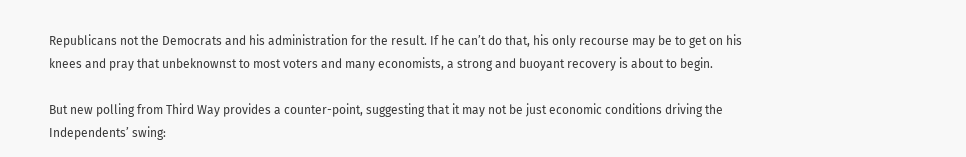Republicans not the Democrats and his administration for the result. If he can’t do that, his only recourse may be to get on his knees and pray that unbeknownst to most voters and many economists, a strong and buoyant recovery is about to begin.

But new polling from Third Way provides a counter-point, suggesting that it may not be just economic conditions driving the Independents’ swing: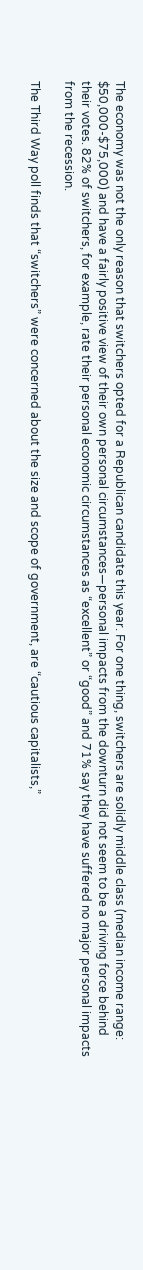The economy was not the only reason that switchers opted for a Republican candidate this year. For one thing, switchers are solidly middle class (median income range: $50,000-$75,000) and have a fairly positive view of their own personal circumstances—personal impacts from the downturn did not seem to be a driving force behind their votes. 82% of switchers, for example, rate their personal economic circumstances as “excellent” or “good” and 71% say they have suffered no major personal impacts from the recession.

The Third Way poll finds that “switchers” were concerned about the size and scope of government, are “cautious capitalists,”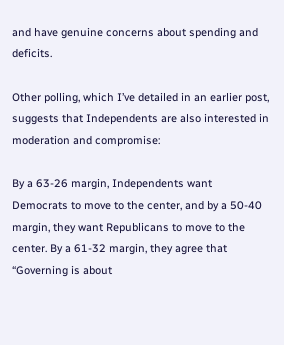and have genuine concerns about spending and deficits.

Other polling, which I’ve detailed in an earlier post, suggests that Independents are also interested in moderation and compromise:

By a 63-26 margin, Independents want Democrats to move to the center, and by a 50-40 margin, they want Republicans to move to the center. By a 61-32 margin, they agree that “Governing is about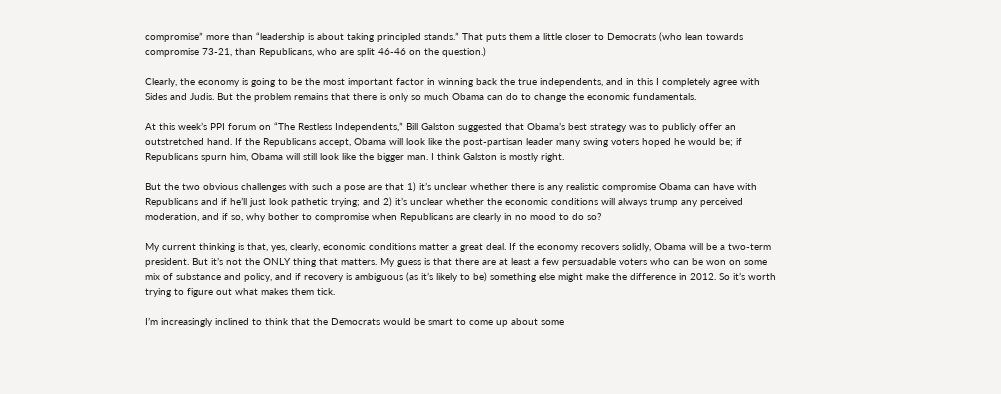compromise” more than “leadership is about taking principled stands.” That puts them a little closer to Democrats (who lean towards compromise 73-21, than Republicans, who are split 46-46 on the question.)

Clearly, the economy is going to be the most important factor in winning back the true independents, and in this I completely agree with Sides and Judis. But the problem remains that there is only so much Obama can do to change the economic fundamentals.

At this week’s PPI forum on “The Restless Independents,” Bill Galston suggested that Obama’s best strategy was to publicly offer an outstretched hand. If the Republicans accept, Obama will look like the post-partisan leader many swing voters hoped he would be; if Republicans spurn him, Obama will still look like the bigger man. I think Galston is mostly right.

But the two obvious challenges with such a pose are that 1) it’s unclear whether there is any realistic compromise Obama can have with Republicans and if he’ll just look pathetic trying; and 2) it’s unclear whether the economic conditions will always trump any perceived moderation, and if so, why bother to compromise when Republicans are clearly in no mood to do so?

My current thinking is that, yes, clearly, economic conditions matter a great deal. If the economy recovers solidly, Obama will be a two-term president. But it’s not the ONLY thing that matters. My guess is that there are at least a few persuadable voters who can be won on some mix of substance and policy, and if recovery is ambiguous (as it’s likely to be) something else might make the difference in 2012. So it’s worth trying to figure out what makes them tick.

I’m increasingly inclined to think that the Democrats would be smart to come up about some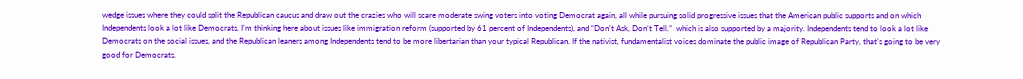wedge issues where they could split the Republican caucus and draw out the crazies who will scare moderate swing voters into voting Democrat again, all while pursuing solid progressive issues that the American public supports and on which Independents look a lot like Democrats. I’m thinking here about issues like immigration reform (supported by 61 percent of Independents), and “Don’t Ask, Don’t Tell.”  which is also supported by a majority. Independents tend to look a lot like Democrats on the social issues, and the Republican leaners among Independents tend to be more libertarian than your typical Republican. If the nativist, fundamentalist voices dominate the public image of Republican Party, that’s going to be very good for Democrats.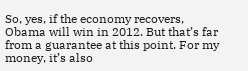So, yes, if the economy recovers, Obama will win in 2012. But that’s far from a guarantee at this point. For my money, it’s also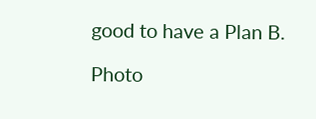good to have a Plan B.

Photo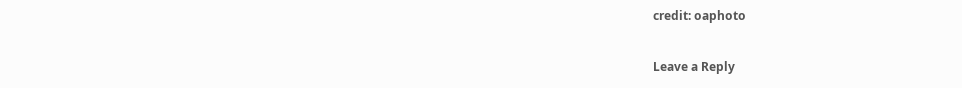credit: oaphoto

Leave a Reply